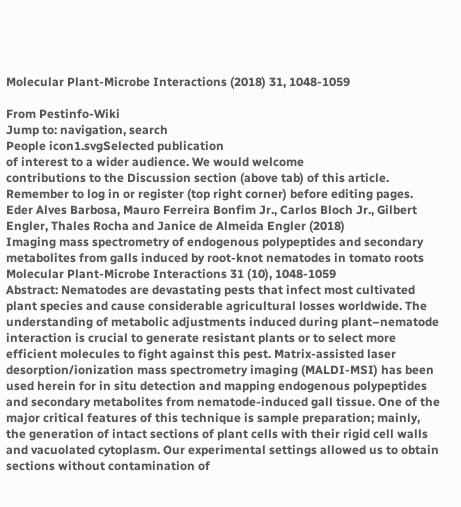Molecular Plant-Microbe Interactions (2018) 31, 1048-1059

From Pestinfo-Wiki
Jump to: navigation, search
People icon1.svgSelected publication
of interest to a wider audience. We would welcome
contributions to the Discussion section (above tab) of this article.
Remember to log in or register (top right corner) before editing pages.
Eder Alves Barbosa, Mauro Ferreira Bonfim Jr., Carlos Bloch Jr., Gilbert Engler, Thales Rocha and Janice de Almeida Engler (2018)
Imaging mass spectrometry of endogenous polypeptides and secondary metabolites from galls induced by root-knot nematodes in tomato roots
Molecular Plant-Microbe Interactions 31 (10), 1048-1059
Abstract: Nematodes are devastating pests that infect most cultivated plant species and cause considerable agricultural losses worldwide. The understanding of metabolic adjustments induced during plant–nematode interaction is crucial to generate resistant plants or to select more efficient molecules to fight against this pest. Matrix-assisted laser desorption/ionization mass spectrometry imaging (MALDI-MSI) has been used herein for in situ detection and mapping endogenous polypeptides and secondary metabolites from nematode-induced gall tissue. One of the major critical features of this technique is sample preparation; mainly, the generation of intact sections of plant cells with their rigid cell walls and vacuolated cytoplasm. Our experimental settings allowed us to obtain sections without contamination of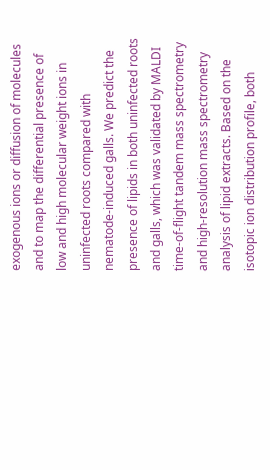exogenous ions or diffusion of molecules and to map the differential presence of low and high molecular weight ions in uninfected roots compared with nematode-induced galls. We predict the presence of lipids in both uninfected roots and galls, which was validated by MALDI time-of-flight tandem mass spectrometry and high-resolution mass spectrometry analysis of lipid extracts. Based on the isotopic ion distribution profile, both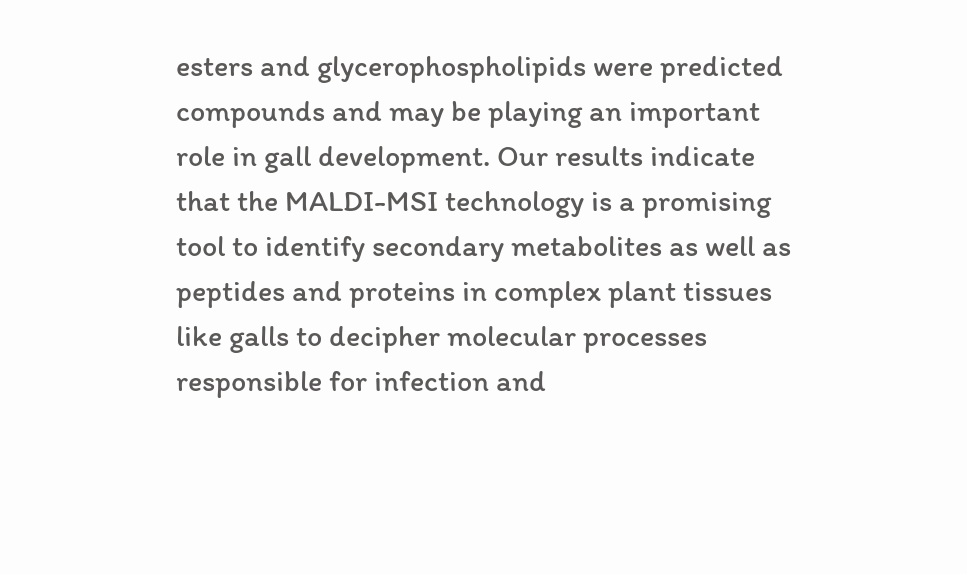esters and glycerophospholipids were predicted compounds and may be playing an important role in gall development. Our results indicate that the MALDI-MSI technology is a promising tool to identify secondary metabolites as well as peptides and proteins in complex plant tissues like galls to decipher molecular processes responsible for infection and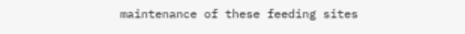maintenance of these feeding sites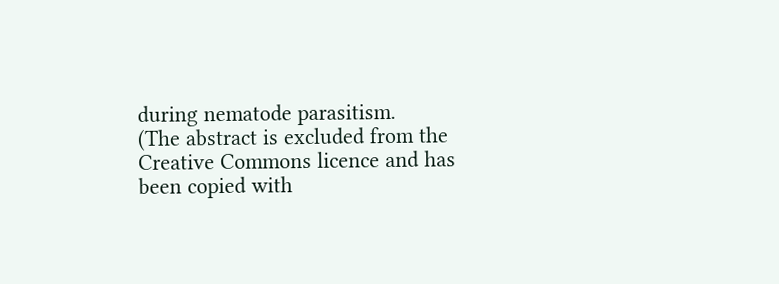during nematode parasitism.
(The abstract is excluded from the Creative Commons licence and has been copied with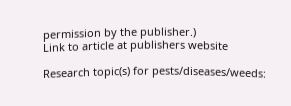permission by the publisher.)
Link to article at publishers website

Research topic(s) for pests/diseases/weeds: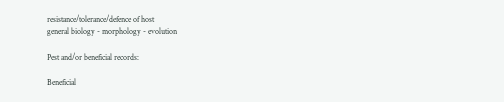resistance/tolerance/defence of host
general biology - morphology - evolution

Pest and/or beneficial records:

Beneficial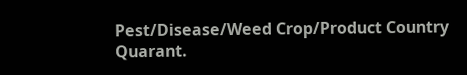Pest/Disease/Weed Crop/Product Country Quarant.